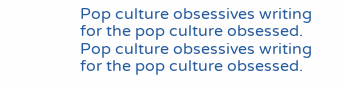Pop culture obsessives writing for the pop culture obsessed.
Pop culture obsessives writing for the pop culture obsessed.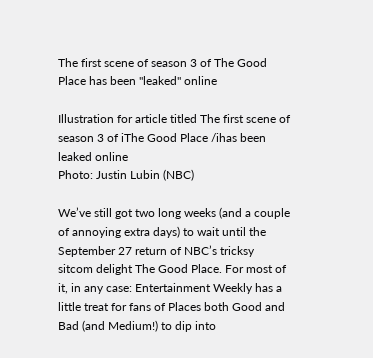The first scene of season 3 of The Good Place has been "leaked" online

Illustration for article titled The first scene of season 3 of iThe Good Place /ihas been leaked online
Photo: Justin Lubin (NBC)

We’ve still got two long weeks (and a couple of annoying extra days) to wait until the September 27 return of NBC’s tricksy sitcom delight The Good Place. For most of it, in any case: Entertainment Weekly has a little treat for fans of Places both Good and Bad (and Medium!) to dip into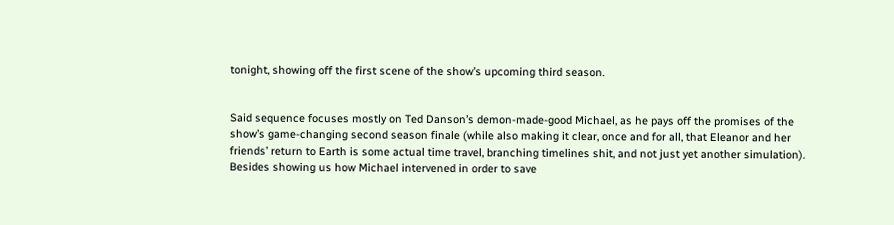tonight, showing off the first scene of the show’s upcoming third season.


Said sequence focuses mostly on Ted Danson’s demon-made-good Michael, as he pays off the promises of the show’s game-changing second season finale (while also making it clear, once and for all, that Eleanor and her friends’ return to Earth is some actual time travel, branching timelines shit, and not just yet another simulation). Besides showing us how Michael intervened in order to save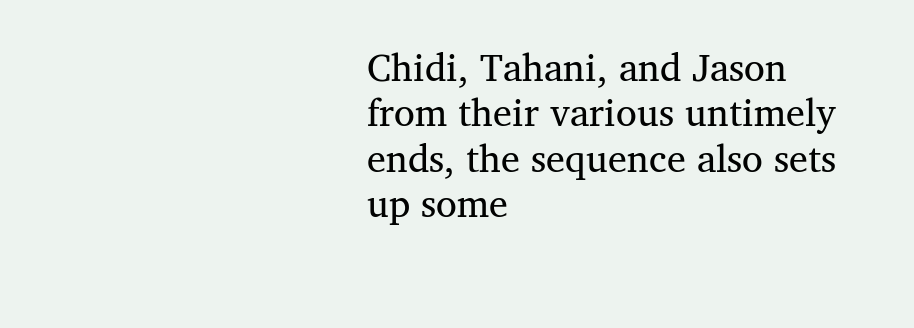Chidi, Tahani, and Jason from their various untimely ends, the sequence also sets up some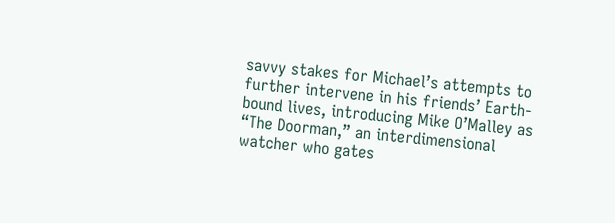savvy stakes for Michael’s attempts to further intervene in his friends’ Earth-bound lives, introducing Mike O’Malley as “The Doorman,” an interdimensional watcher who gates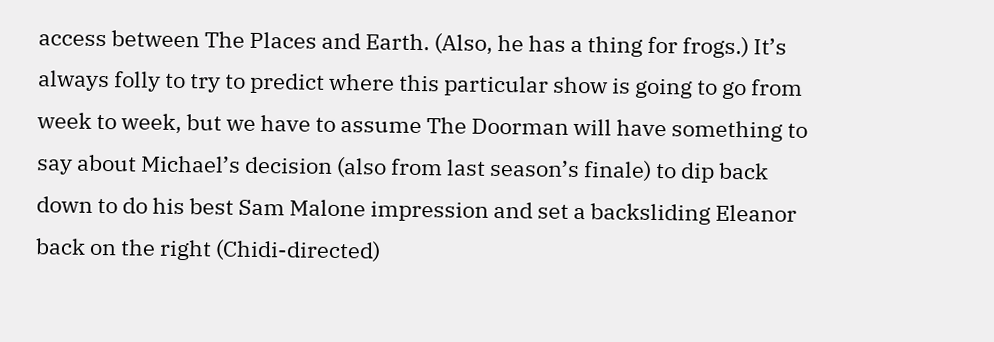access between The Places and Earth. (Also, he has a thing for frogs.) It’s always folly to try to predict where this particular show is going to go from week to week, but we have to assume The Doorman will have something to say about Michael’s decision (also from last season’s finale) to dip back down to do his best Sam Malone impression and set a backsliding Eleanor back on the right (Chidi-directed)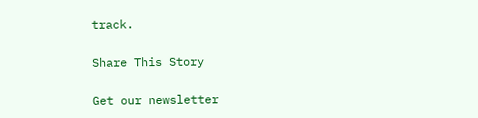track.

Share This Story

Get our newsletter